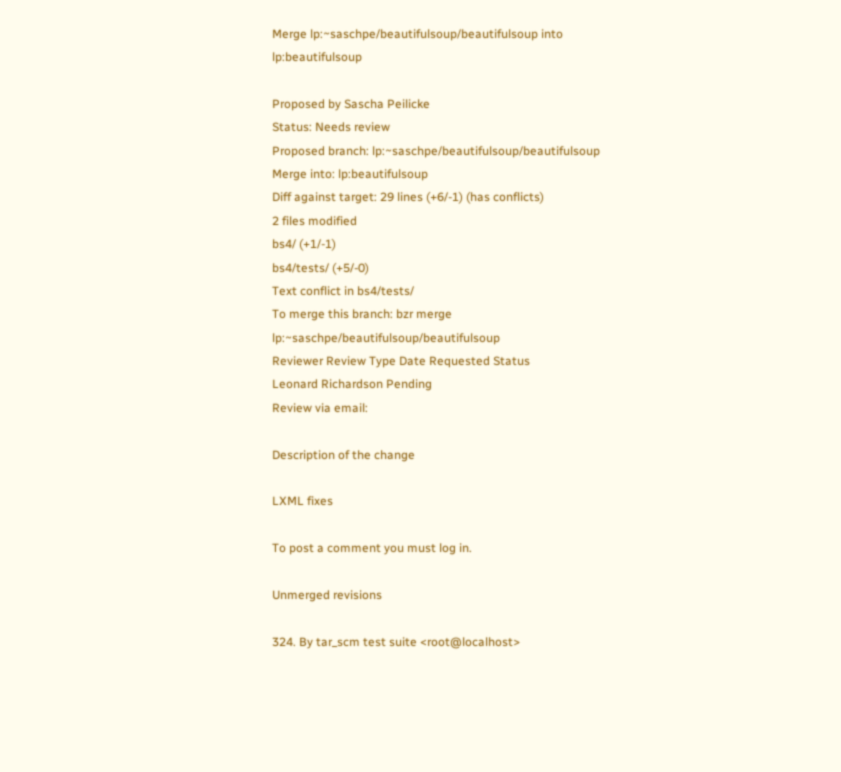Merge lp:~saschpe/beautifulsoup/beautifulsoup into lp:beautifulsoup

Proposed by Sascha Peilicke
Status: Needs review
Proposed branch: lp:~saschpe/beautifulsoup/beautifulsoup
Merge into: lp:beautifulsoup
Diff against target: 29 lines (+6/-1) (has conflicts)
2 files modified
bs4/ (+1/-1)
bs4/tests/ (+5/-0)
Text conflict in bs4/tests/
To merge this branch: bzr merge lp:~saschpe/beautifulsoup/beautifulsoup
Reviewer Review Type Date Requested Status
Leonard Richardson Pending
Review via email:

Description of the change

LXML fixes

To post a comment you must log in.

Unmerged revisions

324. By tar_scm test suite <root@localhost>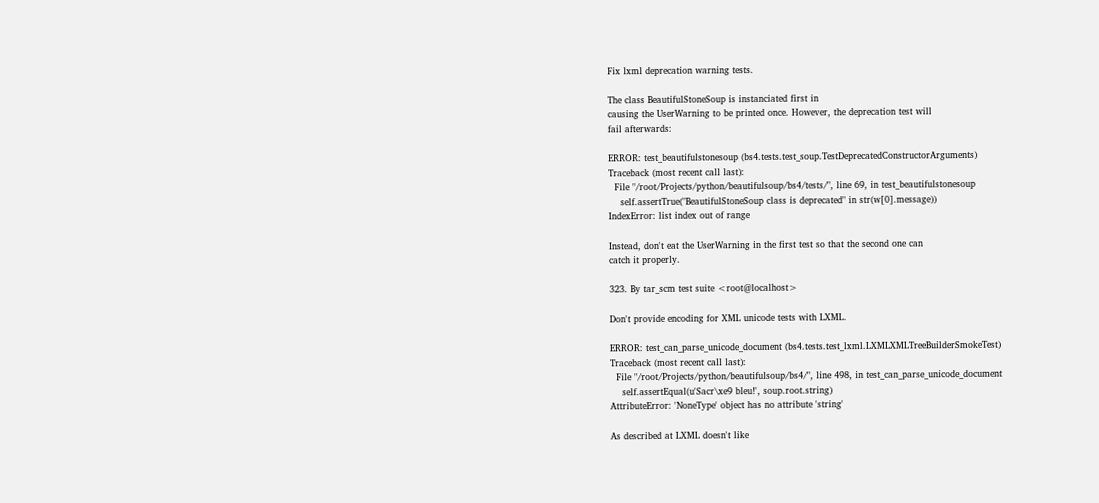Fix lxml deprecation warning tests.

The class BeautifulStoneSoup is instanciated first in
causing the UserWarning to be printed once. However, the deprecation test will
fail afterwards:

ERROR: test_beautifulstonesoup (bs4.tests.test_soup.TestDeprecatedConstructorArguments)
Traceback (most recent call last):
  File "/root/Projects/python/beautifulsoup/bs4/tests/", line 69, in test_beautifulstonesoup
    self.assertTrue("BeautifulStoneSoup class is deprecated" in str(w[0].message))
IndexError: list index out of range

Instead, don't eat the UserWarning in the first test so that the second one can
catch it properly.

323. By tar_scm test suite <root@localhost>

Don't provide encoding for XML unicode tests with LXML.

ERROR: test_can_parse_unicode_document (bs4.tests.test_lxml.LXMLXMLTreeBuilderSmokeTest)
Traceback (most recent call last):
  File "/root/Projects/python/beautifulsoup/bs4/", line 498, in test_can_parse_unicode_document
    self.assertEqual(u'Sacr\xe9 bleu!', soup.root.string)
AttributeError: 'NoneType' object has no attribute 'string'

As described at LXML doesn't like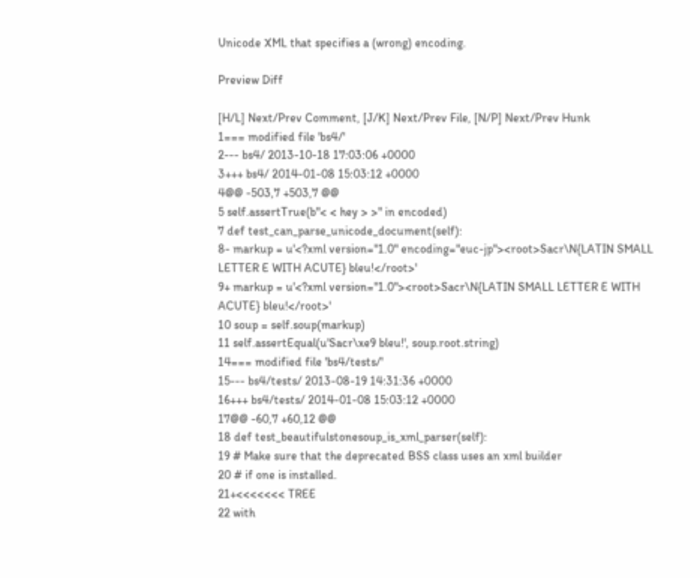Unicode XML that specifies a (wrong) encoding.

Preview Diff

[H/L] Next/Prev Comment, [J/K] Next/Prev File, [N/P] Next/Prev Hunk
1=== modified file 'bs4/'
2--- bs4/ 2013-10-18 17:03:06 +0000
3+++ bs4/ 2014-01-08 15:03:12 +0000
4@@ -503,7 +503,7 @@
5 self.assertTrue(b"< < hey > >" in encoded)
7 def test_can_parse_unicode_document(self):
8- markup = u'<?xml version="1.0" encoding="euc-jp"><root>Sacr\N{LATIN SMALL LETTER E WITH ACUTE} bleu!</root>'
9+ markup = u'<?xml version="1.0"><root>Sacr\N{LATIN SMALL LETTER E WITH ACUTE} bleu!</root>'
10 soup = self.soup(markup)
11 self.assertEqual(u'Sacr\xe9 bleu!', soup.root.string)
14=== modified file 'bs4/tests/'
15--- bs4/tests/ 2013-08-19 14:31:36 +0000
16+++ bs4/tests/ 2014-01-08 15:03:12 +0000
17@@ -60,7 +60,12 @@
18 def test_beautifulstonesoup_is_xml_parser(self):
19 # Make sure that the deprecated BSS class uses an xml builder
20 # if one is installed.
21+<<<<<<< TREE
22 with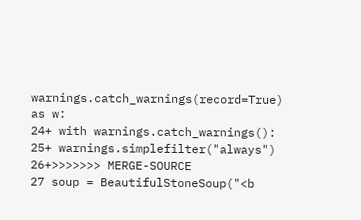warnings.catch_warnings(record=True) as w:
24+ with warnings.catch_warnings():
25+ warnings.simplefilter("always")
26+>>>>>>> MERGE-SOURCE
27 soup = BeautifulStoneSoup("<b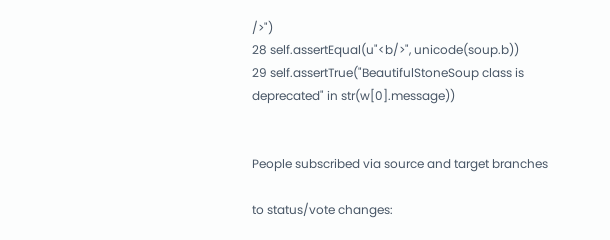/>")
28 self.assertEqual(u"<b/>", unicode(soup.b))
29 self.assertTrue("BeautifulStoneSoup class is deprecated" in str(w[0].message))


People subscribed via source and target branches

to status/vote changes: